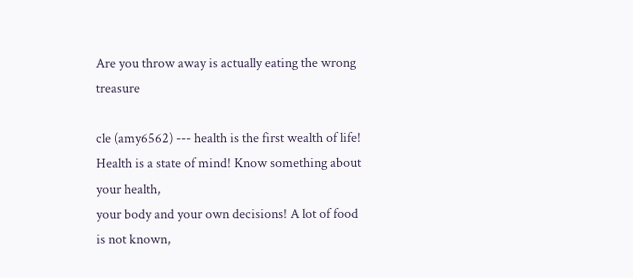Are you throw away is actually eating the wrong treasure

cle (amy6562) --- health is the first wealth of life! Health is a state of mind! Know something about your health,
your body and your own decisions! A lot of food is not known,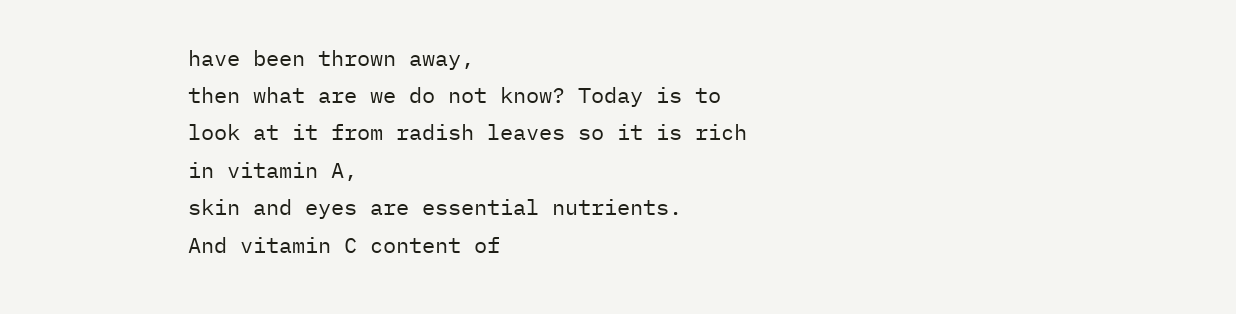have been thrown away,
then what are we do not know? Today is to look at it from radish leaves so it is rich in vitamin A,
skin and eyes are essential nutrients.
And vitamin C content of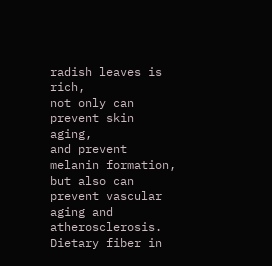radish leaves is rich,
not only can prevent skin aging,
and prevent melanin formation,
but also can prevent vascular aging and atherosclerosis.
Dietary fiber in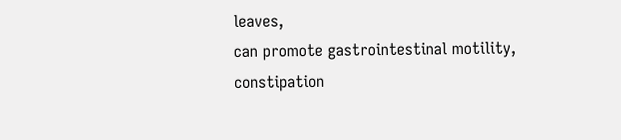leaves,
can promote gastrointestinal motility,
constipation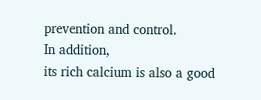prevention and control.
In addition,
its rich calcium is also a good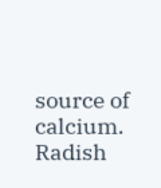source of calcium.
Radish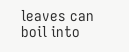leaves can boil into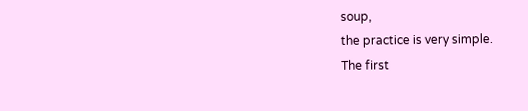soup,
the practice is very simple.
The first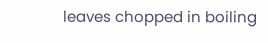leaves chopped in boiling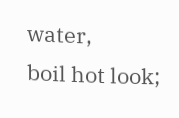water,
boil hot look;